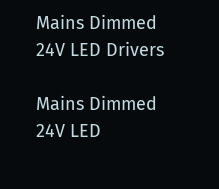Mains Dimmed 24V LED Drivers

Mains Dimmed 24V LED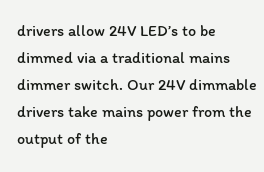drivers allow 24V LED’s to be dimmed via a traditional mains dimmer switch. Our 24V dimmable drivers take mains power from the output of the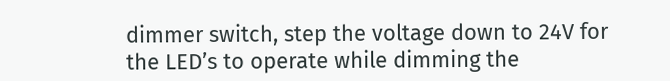dimmer switch, step the voltage down to 24V for the LED’s to operate while dimming the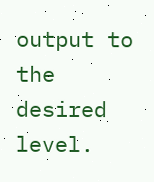output to the desired level.